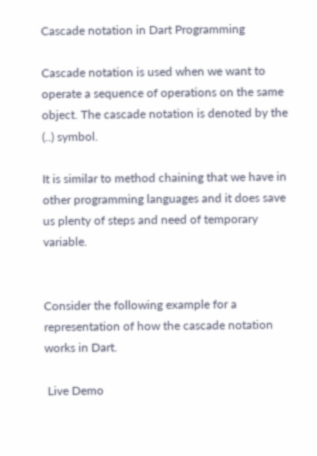Cascade notation in Dart Programming

Cascade notation is used when we want to operate a sequence of operations on the same object. The cascade notation is denoted by the (..) symbol.

It is similar to method chaining that we have in other programming languages and it does save us plenty of steps and need of temporary variable.


Consider the following example for a representation of how the cascade notation works in Dart.

 Live Demo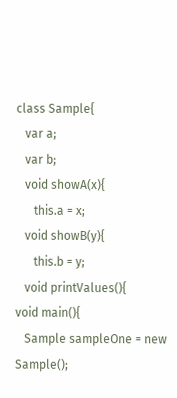class Sample{
   var a;
   var b;
   void showA(x){
      this.a = x;
   void showB(y){
      this.b = y;
   void printValues(){
void main(){
   Sample sampleOne = new Sample();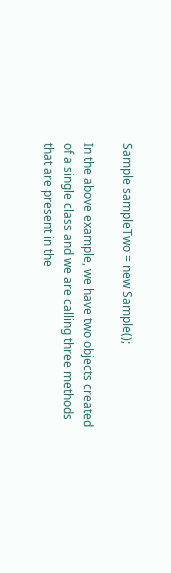Sample sampleTwo = new Sample();

In the above example, we have two objects created of a single class and we are calling three methods that are present in the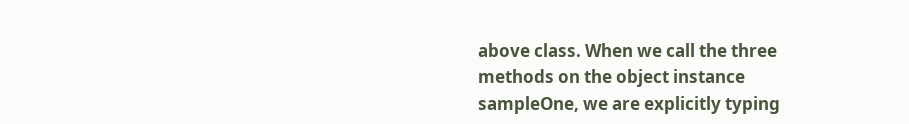above class. When we call the three methods on the object instance sampleOne, we are explicitly typing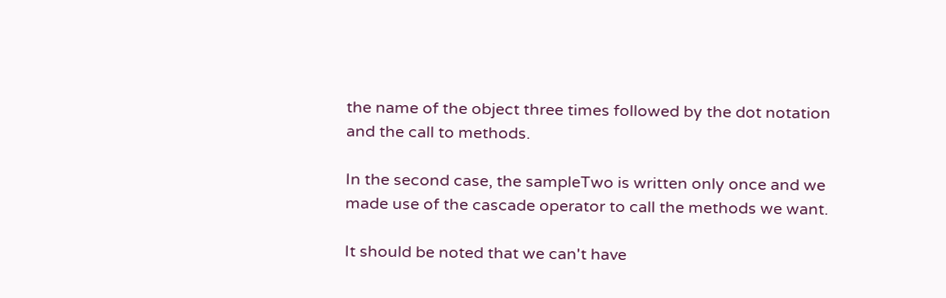the name of the object three times followed by the dot notation and the call to methods.

In the second case, the sampleTwo is written only once and we made use of the cascade operator to call the methods we want.

It should be noted that we can't have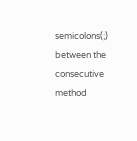semicolons(;) between the consecutive method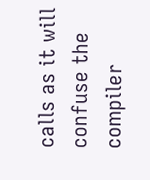calls as it will confuse the compiler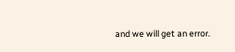and we will get an error.